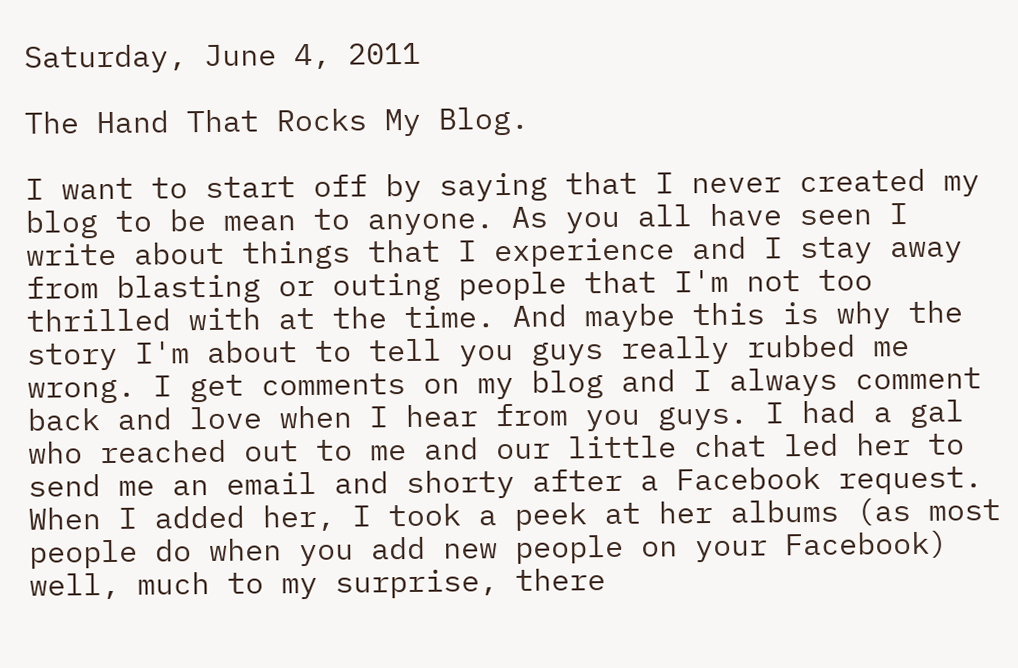Saturday, June 4, 2011

The Hand That Rocks My Blog.

I want to start off by saying that I never created my blog to be mean to anyone. As you all have seen I write about things that I experience and I stay away from blasting or outing people that I'm not too thrilled with at the time. And maybe this is why the story I'm about to tell you guys really rubbed me wrong. I get comments on my blog and I always comment back and love when I hear from you guys. I had a gal who reached out to me and our little chat led her to send me an email and shorty after a Facebook request. When I added her, I took a peek at her albums (as most people do when you add new people on your Facebook) well, much to my surprise, there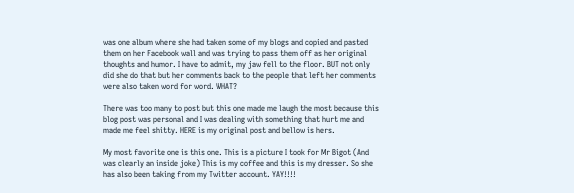was one album where she had taken some of my blogs and copied and pasted them on her Facebook wall and was trying to pass them off as her original thoughts and humor. I have to admit, my jaw fell to the floor. BUT not only did she do that but her comments back to the people that left her comments were also taken word for word. WHAT?

There was too many to post but this one made me laugh the most because this blog post was personal and I was dealing with something that hurt me and made me feel shitty. HERE is my original post and bellow is hers.

My most favorite one is this one. This is a picture I took for Mr Bigot (And was clearly an inside joke) This is my coffee and this is my dresser. So she has also been taking from my Twitter account. YAY!!!!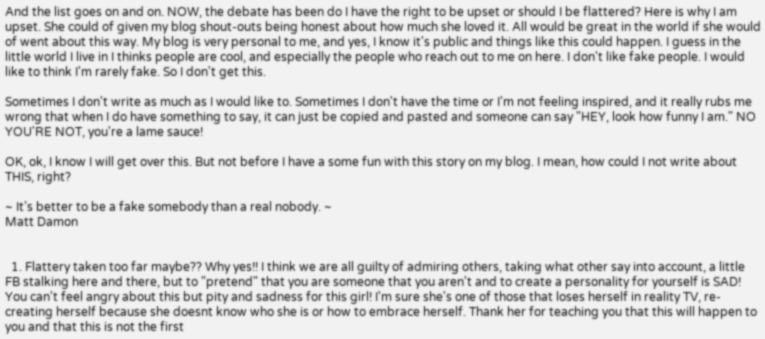And the list goes on and on. NOW, the debate has been do I have the right to be upset or should I be flattered? Here is why I am upset. She could of given my blog shout-outs being honest about how much she loved it. All would be great in the world if she would of went about this way. My blog is very personal to me, and yes, I know it's public and things like this could happen. I guess in the little world I live in I thinks people are cool, and especially the people who reach out to me on here. I don't like fake people. I would like to think I'm rarely fake. So I don't get this.

Sometimes I don't write as much as I would like to. Sometimes I don't have the time or I'm not feeling inspired, and it really rubs me wrong that when I do have something to say, it can just be copied and pasted and someone can say "HEY, look how funny I am." NO YOU'RE NOT, you're a lame sauce!

OK, ok, I know I will get over this. But not before I have a some fun with this story on my blog. I mean, how could I not write about THIS, right?

~ It’s better to be a fake somebody than a real nobody. ~
Matt Damon


  1. Flattery taken too far maybe?? Why yes!! I think we are all guilty of admiring others, taking what other say into account, a little FB stalking here and there, but to "pretend" that you are someone that you aren't and to create a personality for yourself is SAD! You can't feel angry about this but pity and sadness for this girl! I'm sure she's one of those that loses herself in reality TV, re-creating herself because she doesnt know who she is or how to embrace herself. Thank her for teaching you that this will happen to you and that this is not the first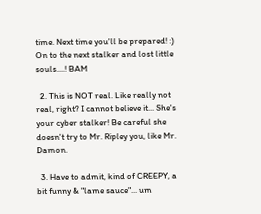time. Next time you'll be prepared! :) On to the next stalker and lost little souls....! BAM

  2. This is NOT real. Like really not real, right? I cannot believe it... She's your cyber stalker! Be careful she doesn't try to Mr. Ripley you, like Mr. Damon.

  3. Have to admit, kind of CREEPY, a bit funny & "lame sauce"... um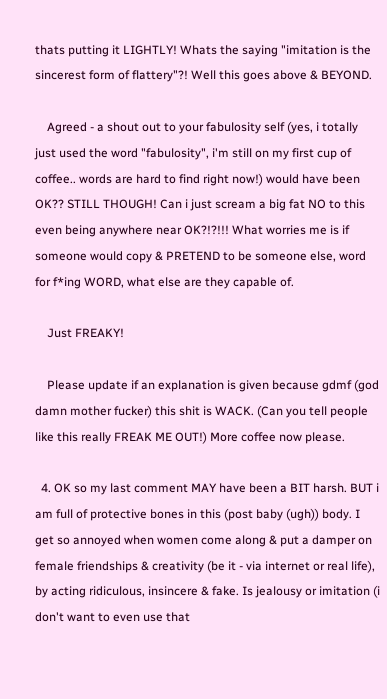thats putting it LIGHTLY! Whats the saying "imitation is the sincerest form of flattery"?! Well this goes above & BEYOND.

    Agreed - a shout out to your fabulosity self (yes, i totally just used the word "fabulosity", i'm still on my first cup of coffee.. words are hard to find right now!) would have been OK?? STILL THOUGH! Can i just scream a big fat NO to this even being anywhere near OK?!?!!! What worries me is if someone would copy & PRETEND to be someone else, word for f*ing WORD, what else are they capable of.

    Just FREAKY!

    Please update if an explanation is given because gdmf (god damn mother fucker) this shit is WACK. (Can you tell people like this really FREAK ME OUT!) More coffee now please.

  4. OK so my last comment MAY have been a BIT harsh. BUT i am full of protective bones in this (post baby (ugh)) body. I get so annoyed when women come along & put a damper on female friendships & creativity (be it - via internet or real life), by acting ridiculous, insincere & fake. Is jealousy or imitation (i don't want to even use that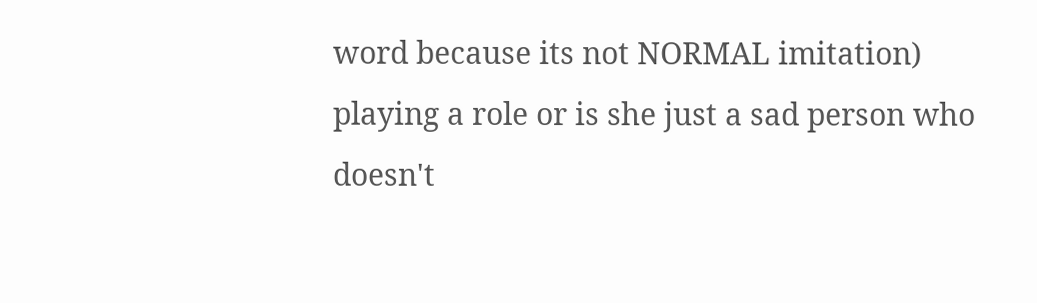word because its not NORMAL imitation) playing a role or is she just a sad person who doesn't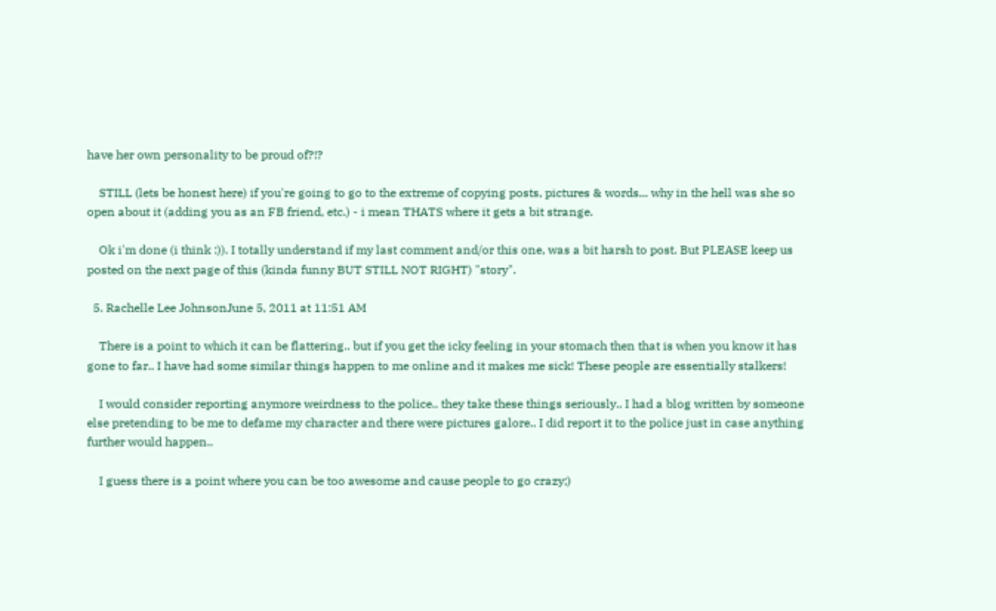have her own personality to be proud of?!?

    STILL (lets be honest here) if you're going to go to the extreme of copying posts, pictures & words... why in the hell was she so open about it (adding you as an FB friend, etc.) - i mean THATS where it gets a bit strange.

    Ok i'm done (i think :)). I totally understand if my last comment and/or this one, was a bit harsh to post. But PLEASE keep us posted on the next page of this (kinda funny BUT STILL NOT RIGHT) "story".

  5. Rachelle Lee JohnsonJune 5, 2011 at 11:51 AM

    There is a point to which it can be flattering.. but if you get the icky feeling in your stomach then that is when you know it has gone to far.. I have had some similar things happen to me online and it makes me sick! These people are essentially stalkers!

    I would consider reporting anymore weirdness to the police.. they take these things seriously.. I had a blog written by someone else pretending to be me to defame my character and there were pictures galore.. I did report it to the police just in case anything further would happen..

    I guess there is a point where you can be too awesome and cause people to go crazy;)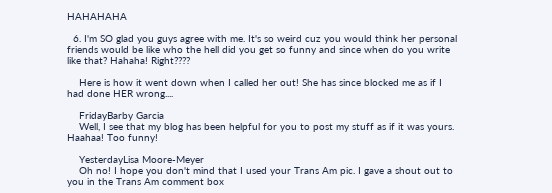HAHAHAHA

  6. I'm SO glad you guys agree with me. It's so weird cuz you would think her personal friends would be like who the hell did you get so funny and since when do you write like that? Hahaha! Right????

    Here is how it went down when I called her out! She has since blocked me as if I had done HER wrong....

    FridayBarby Garcia
    Well, I see that my blog has been helpful for you to post my stuff as if it was yours. Haahaa! Too funny!

    YesterdayLisa Moore-Meyer
    Oh no! I hope you don't mind that I used your Trans Am pic. I gave a shout out to you in the Trans Am comment box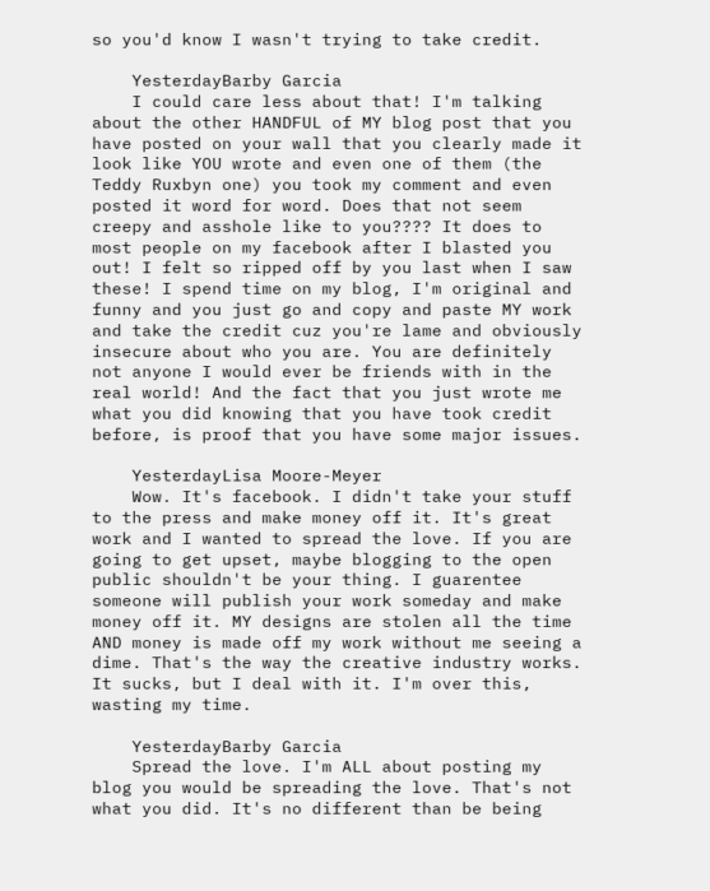so you'd know I wasn't trying to take credit.

    YesterdayBarby Garcia
    I could care less about that! I'm talking about the other HANDFUL of MY blog post that you have posted on your wall that you clearly made it look like YOU wrote and even one of them (the Teddy Ruxbyn one) you took my comment and even posted it word for word. Does that not seem creepy and asshole like to you???? It does to most people on my facebook after I blasted you out! I felt so ripped off by you last when I saw these! I spend time on my blog, I'm original and funny and you just go and copy and paste MY work and take the credit cuz you're lame and obviously insecure about who you are. You are definitely not anyone I would ever be friends with in the real world! And the fact that you just wrote me what you did knowing that you have took credit before, is proof that you have some major issues.

    YesterdayLisa Moore-Meyer
    Wow. It's facebook. I didn't take your stuff to the press and make money off it. It's great work and I wanted to spread the love. If you are going to get upset, maybe blogging to the open public shouldn't be your thing. I guarentee someone will publish your work someday and make money off it. MY designs are stolen all the time AND money is made off my work without me seeing a dime. That's the way the creative industry works. It sucks, but I deal with it. I'm over this, wasting my time.

    YesterdayBarby Garcia
    Spread the love. I'm ALL about posting my blog you would be spreading the love. That's not what you did. It's no different than be being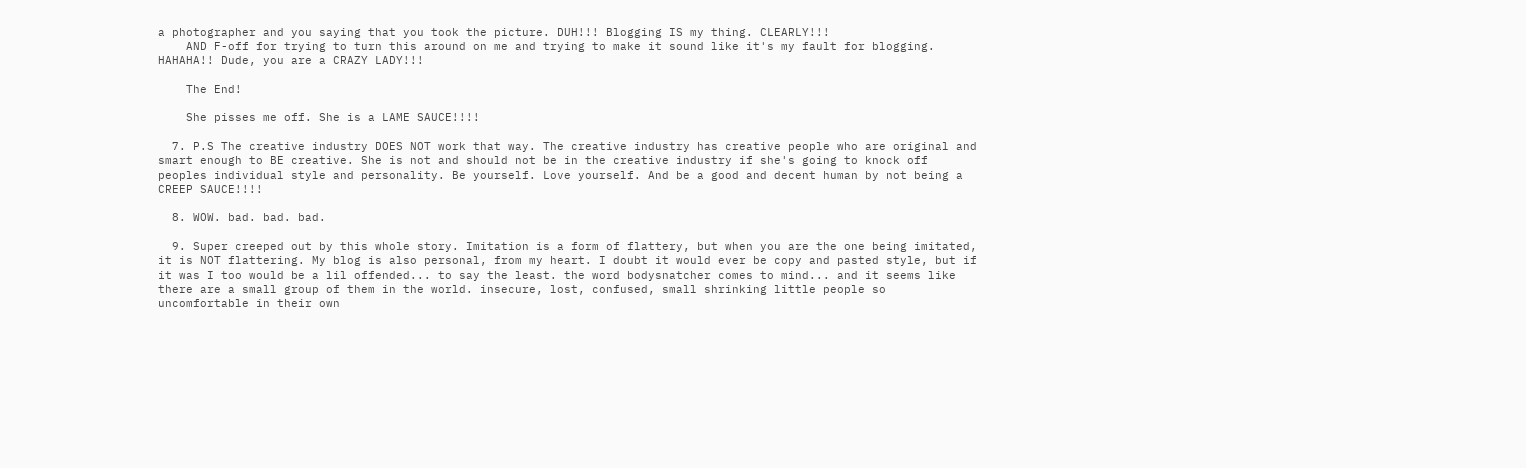a photographer and you saying that you took the picture. DUH!!! Blogging IS my thing. CLEARLY!!!
    AND F-off for trying to turn this around on me and trying to make it sound like it's my fault for blogging. HAHAHA!! Dude, you are a CRAZY LADY!!!

    The End!

    She pisses me off. She is a LAME SAUCE!!!!

  7. P.S The creative industry DOES NOT work that way. The creative industry has creative people who are original and smart enough to BE creative. She is not and should not be in the creative industry if she's going to knock off peoples individual style and personality. Be yourself. Love yourself. And be a good and decent human by not being a CREEP SAUCE!!!!

  8. WOW. bad. bad. bad.

  9. Super creeped out by this whole story. Imitation is a form of flattery, but when you are the one being imitated, it is NOT flattering. My blog is also personal, from my heart. I doubt it would ever be copy and pasted style, but if it was I too would be a lil offended... to say the least. the word bodysnatcher comes to mind... and it seems like there are a small group of them in the world. insecure, lost, confused, small shrinking little people so uncomfortable in their own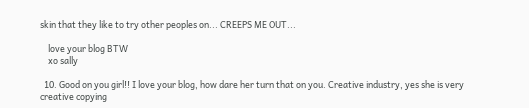skin that they like to try other peoples on... CREEPS ME OUT...

    love your blog BTW
    xo sally

  10. Good on you girl!! I love your blog, how dare her turn that on you. Creative industry, yes she is very creative copying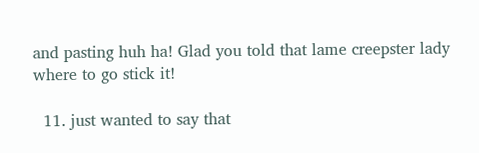and pasting huh ha! Glad you told that lame creepster lady where to go stick it!

  11. just wanted to say that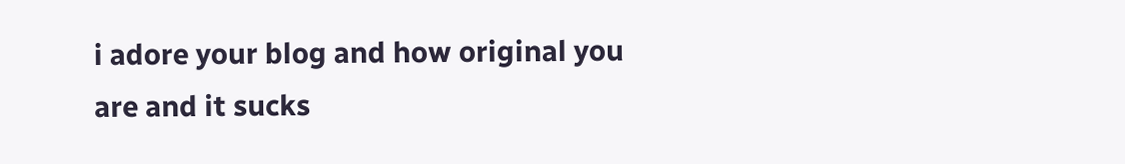i adore your blog and how original you are and it sucks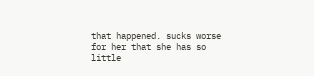that happened. sucks worse for her that she has so little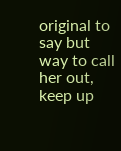original to say but way to call her out, keep up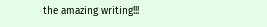the amazing writing!!!